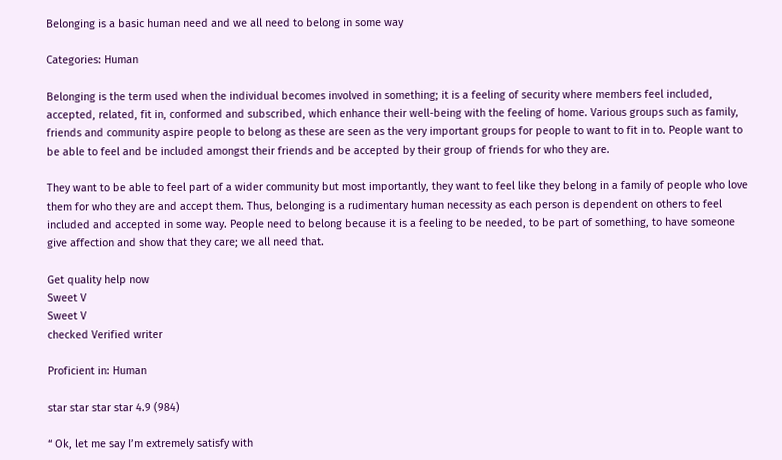Belonging is a basic human need and we all need to belong in some way

Categories: Human

Belonging is the term used when the individual becomes involved in something; it is a feeling of security where members feel included, accepted, related, fit in, conformed and subscribed, which enhance their well-being with the feeling of home. Various groups such as family, friends and community aspire people to belong as these are seen as the very important groups for people to want to fit in to. People want to be able to feel and be included amongst their friends and be accepted by their group of friends for who they are.

They want to be able to feel part of a wider community but most importantly, they want to feel like they belong in a family of people who love them for who they are and accept them. Thus, belonging is a rudimentary human necessity as each person is dependent on others to feel included and accepted in some way. People need to belong because it is a feeling to be needed, to be part of something, to have someone give affection and show that they care; we all need that.

Get quality help now
Sweet V
Sweet V
checked Verified writer

Proficient in: Human

star star star star 4.9 (984)

“ Ok, let me say I’m extremely satisfy with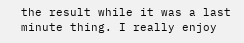the result while it was a last minute thing. I really enjoy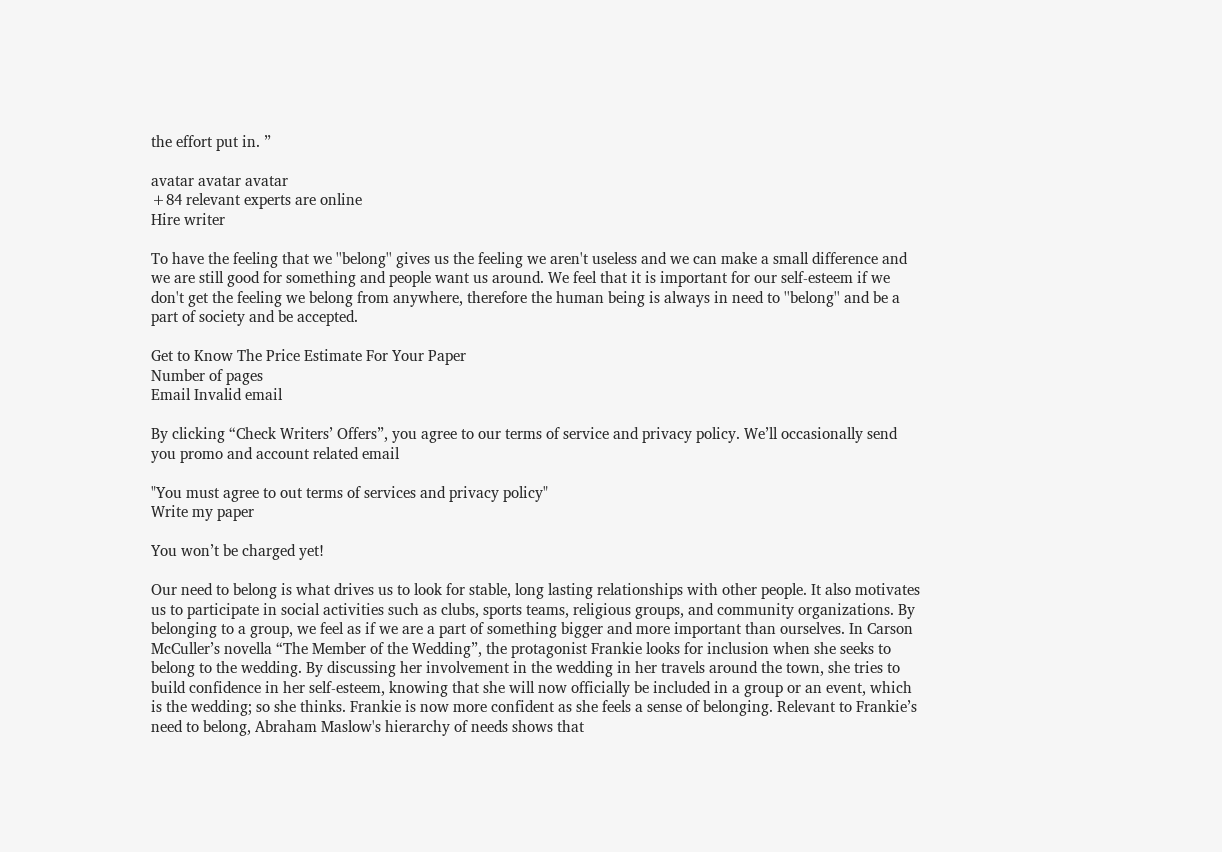the effort put in. ”

avatar avatar avatar
+84 relevant experts are online
Hire writer

To have the feeling that we ''belong'' gives us the feeling we aren't useless and we can make a small difference and we are still good for something and people want us around. We feel that it is important for our self-esteem if we don't get the feeling we belong from anywhere, therefore the human being is always in need to ''belong'' and be a part of society and be accepted.

Get to Know The Price Estimate For Your Paper
Number of pages
Email Invalid email

By clicking “Check Writers’ Offers”, you agree to our terms of service and privacy policy. We’ll occasionally send you promo and account related email

"You must agree to out terms of services and privacy policy"
Write my paper

You won’t be charged yet!

Our need to belong is what drives us to look for stable, long lasting relationships with other people. It also motivates us to participate in social activities such as clubs, sports teams, religious groups, and community organizations. By belonging to a group, we feel as if we are a part of something bigger and more important than ourselves. In Carson McCuller’s novella “The Member of the Wedding”, the protagonist Frankie looks for inclusion when she seeks to belong to the wedding. By discussing her involvement in the wedding in her travels around the town, she tries to build confidence in her self-esteem, knowing that she will now officially be included in a group or an event, which is the wedding; so she thinks. Frankie is now more confident as she feels a sense of belonging. Relevant to Frankie’s need to belong, Abraham Maslow's hierarchy of needs shows that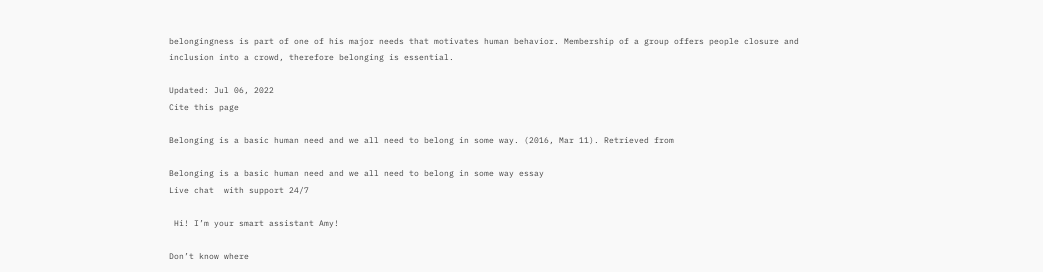belongingness is part of one of his major needs that motivates human behavior. Membership of a group offers people closure and inclusion into a crowd, therefore belonging is essential.

Updated: Jul 06, 2022
Cite this page

Belonging is a basic human need and we all need to belong in some way. (2016, Mar 11). Retrieved from

Belonging is a basic human need and we all need to belong in some way essay
Live chat  with support 24/7

 Hi! I’m your smart assistant Amy!

Don’t know where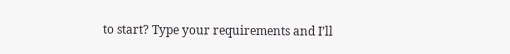to start? Type your requirements and I’ll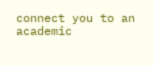connect you to an academic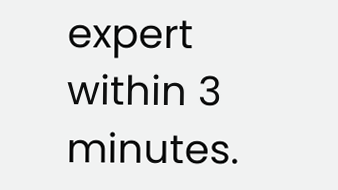expert within 3 minutes.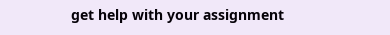get help with your assignment